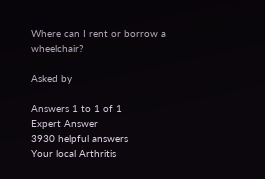Where can I rent or borrow a wheelchair?

Asked by

Answers 1 to 1 of 1
Expert Answer
3930 helpful answers
Your local Arthritis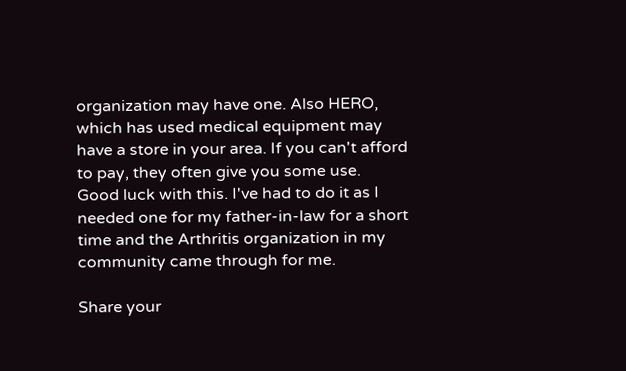organization may have one. Also HERO, which has used medical equipment may have a store in your area. If you can't afford to pay, they often give you some use.
Good luck with this. I've had to do it as I needed one for my father-in-law for a short time and the Arthritis organization in my community came through for me.

Share your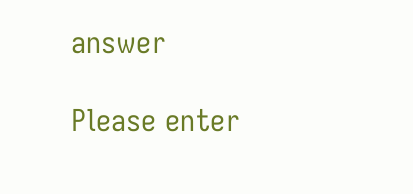answer

Please enter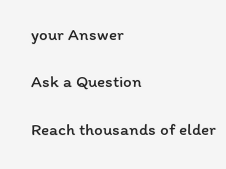your Answer

Ask a Question

Reach thousands of elder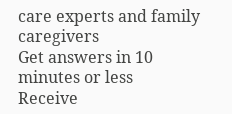care experts and family caregivers
Get answers in 10 minutes or less
Receive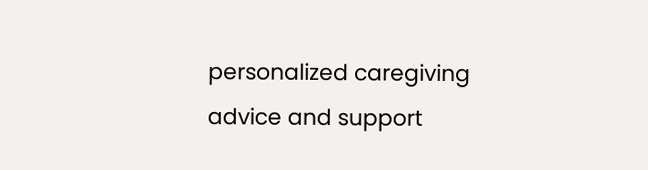personalized caregiving advice and support